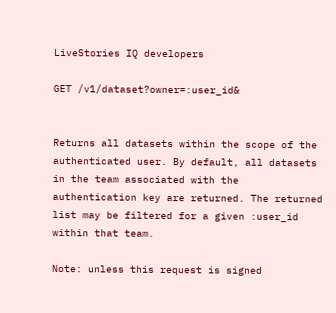LiveStories IQ developers

GET /v1/dataset?owner=:user_id&


Returns all datasets within the scope of the authenticated user. By default, all datasets in the team associated with the authentication key are returned. The returned list may be filtered for a given :user_id within that team.

Note: unless this request is signed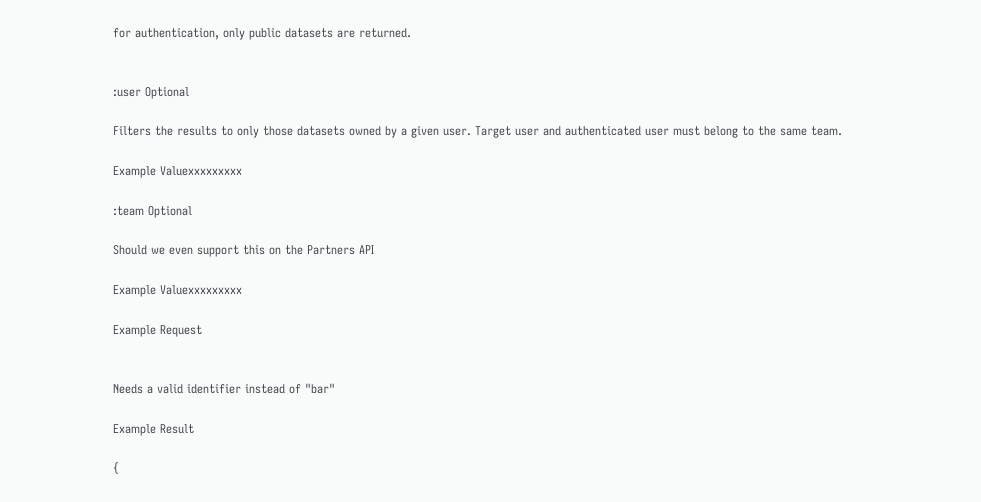for authentication, only public datasets are returned.


:user Optional

Filters the results to only those datasets owned by a given user. Target user and authenticated user must belong to the same team.

Example Valuexxxxxxxxx

:team Optional

Should we even support this on the Partners API

Example Valuexxxxxxxxx

Example Request


Needs a valid identifier instead of "bar"

Example Result

{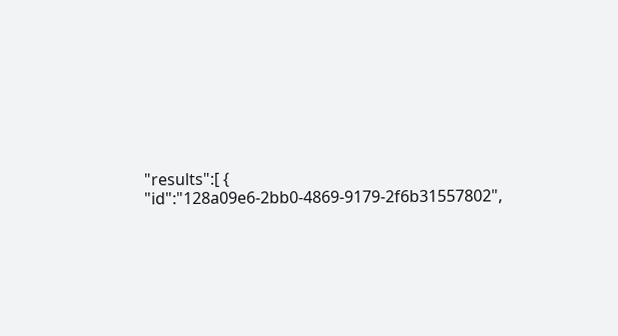"results":[ { "id":"128a09e6-2bb0-4869-9179-2f6b31557802",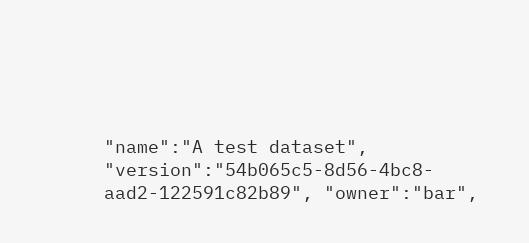"name":"A test dataset", "version":"54b065c5-8d56-4bc8-aad2-122591c82b89", "owner":"bar",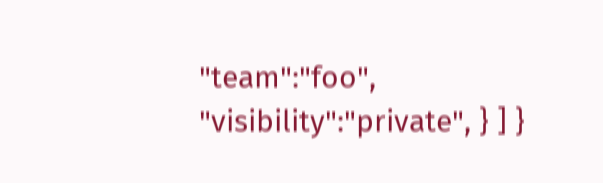"team":"foo", "visibility":"private", } ] }